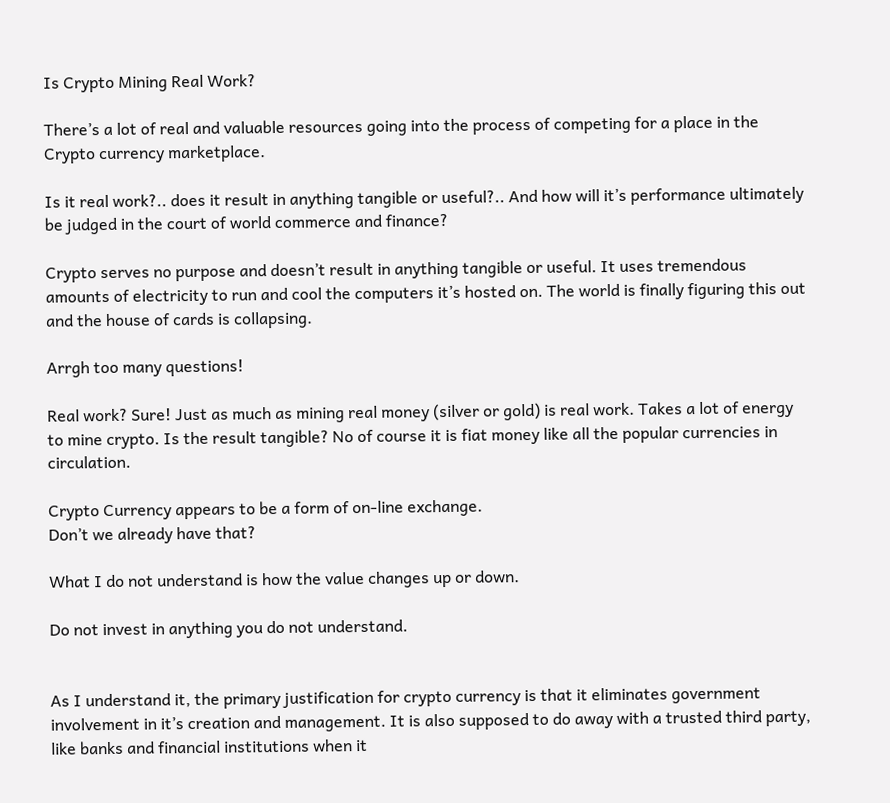Is Crypto Mining Real Work?

There’s a lot of real and valuable resources going into the process of competing for a place in the Crypto currency marketplace.

Is it real work?.. does it result in anything tangible or useful?.. And how will it’s performance ultimately be judged in the court of world commerce and finance?

Crypto serves no purpose and doesn’t result in anything tangible or useful. It uses tremendous amounts of electricity to run and cool the computers it’s hosted on. The world is finally figuring this out and the house of cards is collapsing.

Arrgh too many questions!

Real work? Sure! Just as much as mining real money (silver or gold) is real work. Takes a lot of energy to mine crypto. Is the result tangible? No of course it is fiat money like all the popular currencies in circulation.

Crypto Currency appears to be a form of on-line exchange.
Don’t we already have that?

What I do not understand is how the value changes up or down.

Do not invest in anything you do not understand.


As I understand it, the primary justification for crypto currency is that it eliminates government involvement in it’s creation and management. It is also supposed to do away with a trusted third party, like banks and financial institutions when it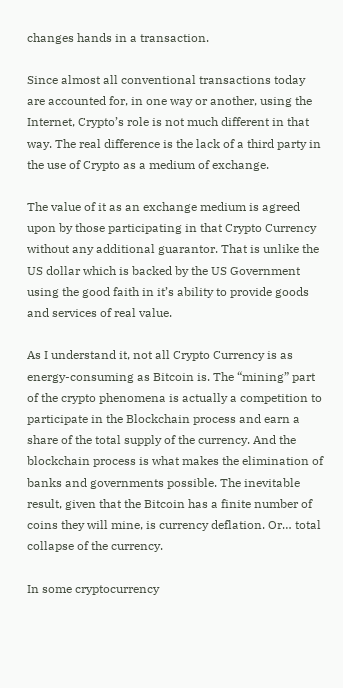changes hands in a transaction.

Since almost all conventional transactions today are accounted for, in one way or another, using the Internet, Crypto’s role is not much different in that way. The real difference is the lack of a third party in the use of Crypto as a medium of exchange.

The value of it as an exchange medium is agreed upon by those participating in that Crypto Currency without any additional guarantor. That is unlike the US dollar which is backed by the US Government using the good faith in it’s ability to provide goods and services of real value.

As I understand it, not all Crypto Currency is as energy-consuming as Bitcoin is. The “mining” part of the crypto phenomena is actually a competition to participate in the Blockchain process and earn a share of the total supply of the currency. And the blockchain process is what makes the elimination of banks and governments possible. The inevitable result, given that the Bitcoin has a finite number of coins they will mine, is currency deflation. Or… total collapse of the currency.

In some cryptocurrency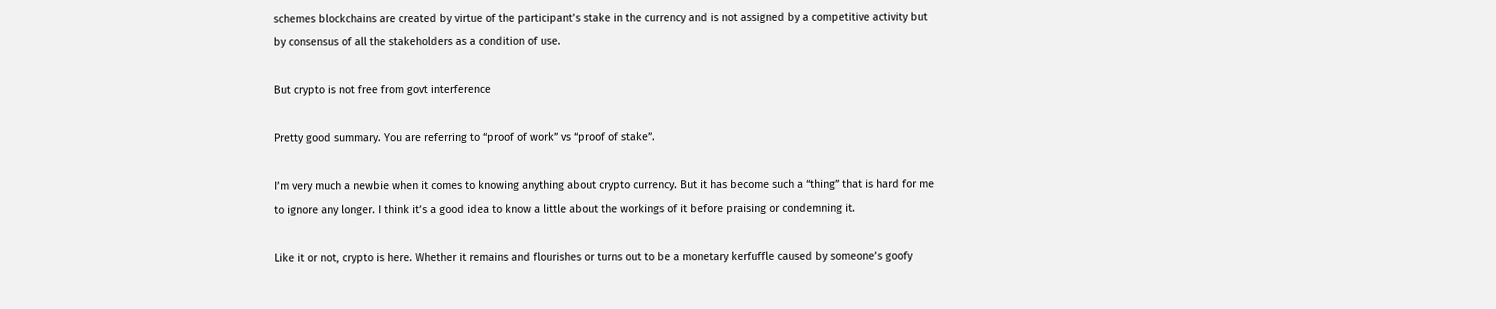schemes blockchains are created by virtue of the participant’s stake in the currency and is not assigned by a competitive activity but by consensus of all the stakeholders as a condition of use.

But crypto is not free from govt interference

Pretty good summary. You are referring to “proof of work” vs “proof of stake”.

I’m very much a newbie when it comes to knowing anything about crypto currency. But it has become such a “thing” that is hard for me to ignore any longer. I think it’s a good idea to know a little about the workings of it before praising or condemning it.

Like it or not, crypto is here. Whether it remains and flourishes or turns out to be a monetary kerfuffle caused by someone’s goofy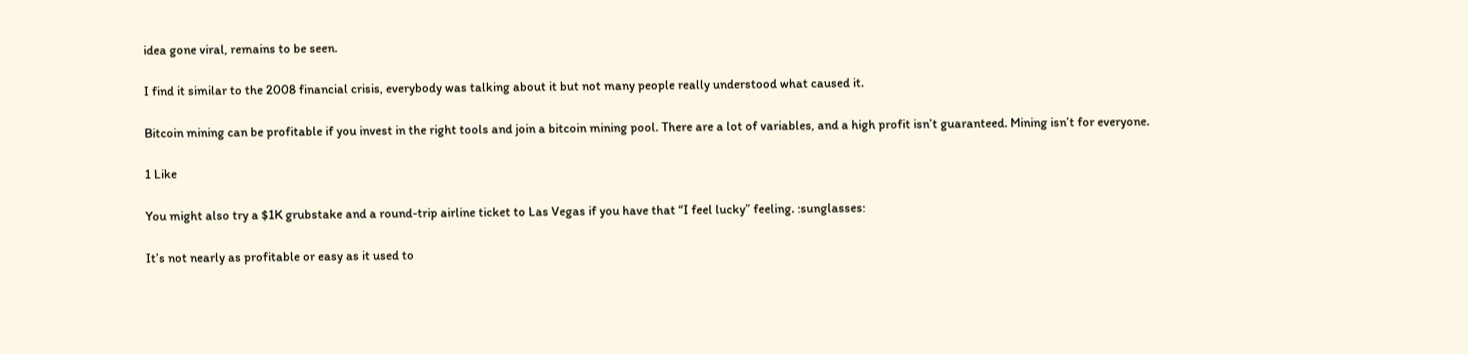idea gone viral, remains to be seen.

I find it similar to the 2008 financial crisis, everybody was talking about it but not many people really understood what caused it.

Bitcoin mining can be profitable if you invest in the right tools and join a bitcoin mining pool. There are a lot of variables, and a high profit isn’t guaranteed. Mining isn’t for everyone.

1 Like

You might also try a $1K grubstake and a round-trip airline ticket to Las Vegas if you have that “I feel lucky” feeling. :sunglasses:

It’s not nearly as profitable or easy as it used to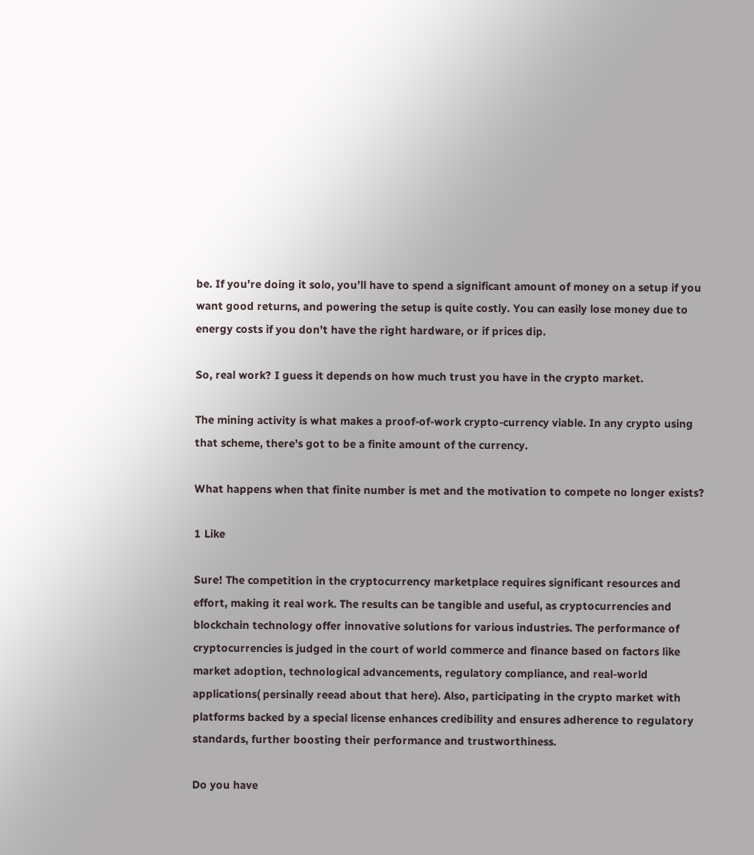be. If you’re doing it solo, you’ll have to spend a significant amount of money on a setup if you want good returns, and powering the setup is quite costly. You can easily lose money due to energy costs if you don’t have the right hardware, or if prices dip.

So, real work? I guess it depends on how much trust you have in the crypto market.

The mining activity is what makes a proof-of-work crypto-currency viable. In any crypto using that scheme, there’s got to be a finite amount of the currency.

What happens when that finite number is met and the motivation to compete no longer exists?

1 Like

Sure! The competition in the cryptocurrency marketplace requires significant resources and effort, making it real work. The results can be tangible and useful, as cryptocurrencies and blockchain technology offer innovative solutions for various industries. The performance of cryptocurrencies is judged in the court of world commerce and finance based on factors like market adoption, technological advancements, regulatory compliance, and real-world applications( persinally reead about that here). Also, participating in the crypto market with platforms backed by a special license enhances credibility and ensures adherence to regulatory standards, further boosting their performance and trustworthiness.

Do you have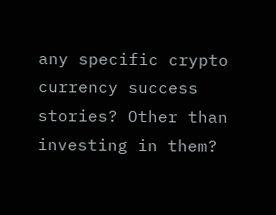any specific crypto currency success stories? Other than investing in them?